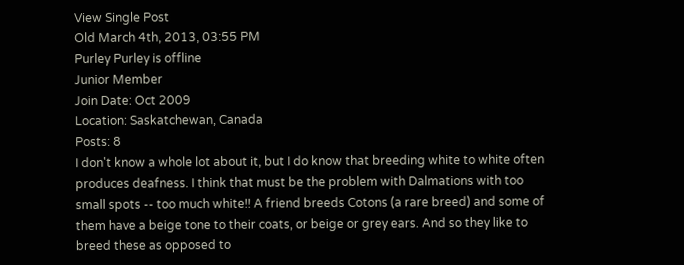View Single Post
Old March 4th, 2013, 03:55 PM
Purley Purley is offline
Junior Member
Join Date: Oct 2009
Location: Saskatchewan, Canada
Posts: 8
I don't know a whole lot about it, but I do know that breeding white to white often produces deafness. I think that must be the problem with Dalmations with too small spots -- too much white!! A friend breeds Cotons (a rare breed) and some of them have a beige tone to their coats, or beige or grey ears. And so they like to breed these as opposed to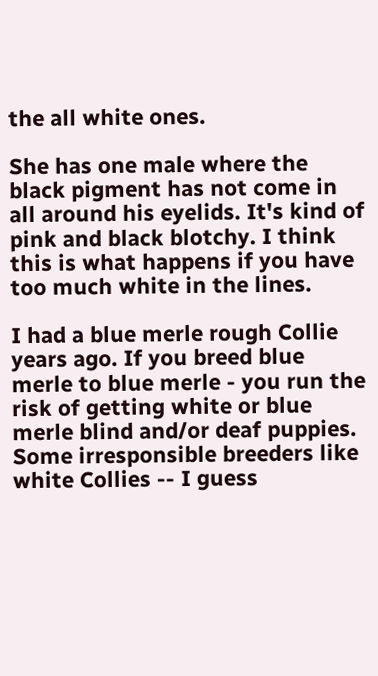the all white ones.

She has one male where the black pigment has not come in all around his eyelids. It's kind of pink and black blotchy. I think this is what happens if you have too much white in the lines.

I had a blue merle rough Collie years ago. If you breed blue merle to blue merle - you run the risk of getting white or blue merle blind and/or deaf puppies. Some irresponsible breeders like white Collies -- I guess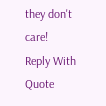they don't care!
Reply With Quote